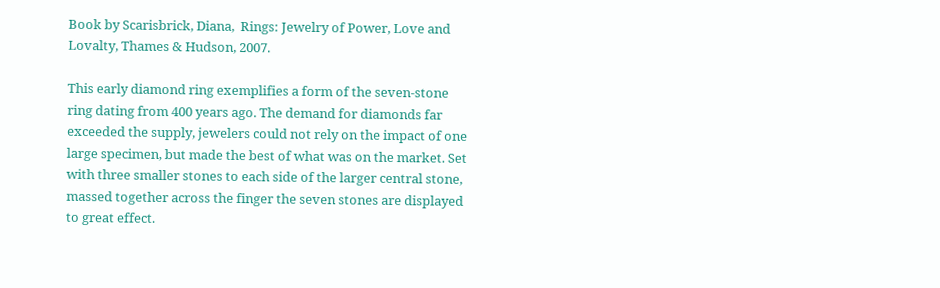Book by Scarisbrick, Diana,  Rings: Jewelry of Power, Love and Lovalty, Thames & Hudson, 2007.

This early diamond ring exemplifies a form of the seven-stone ring dating from 400 years ago. The demand for diamonds far exceeded the supply, jewelers could not rely on the impact of one large specimen, but made the best of what was on the market. Set with three smaller stones to each side of the larger central stone, massed together across the finger the seven stones are displayed to great effect.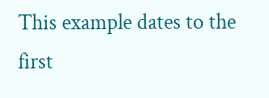This example dates to the first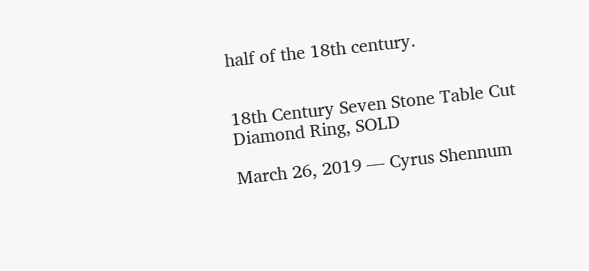half of the 18th century.


18th Century Seven Stone Table Cut Diamond Ring, SOLD

March 26, 2019 — Cyrus Shennum